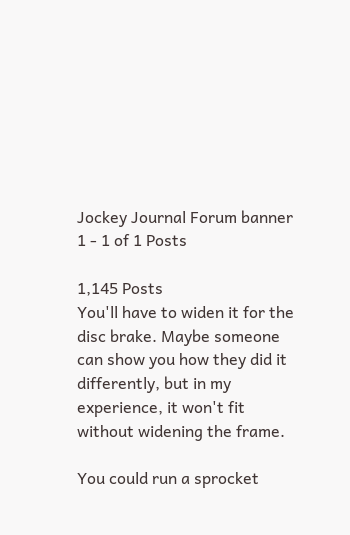Jockey Journal Forum banner
1 - 1 of 1 Posts

1,145 Posts
You'll have to widen it for the disc brake. Maybe someone can show you how they did it differently, but in my experience, it won't fit without widening the frame.

You could run a sprocket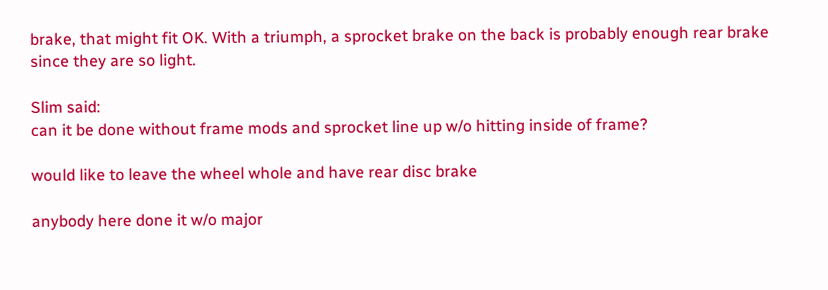brake, that might fit OK. With a triumph, a sprocket brake on the back is probably enough rear brake since they are so light.

Slim said:
can it be done without frame mods and sprocket line up w/o hitting inside of frame?

would like to leave the wheel whole and have rear disc brake

anybody here done it w/o major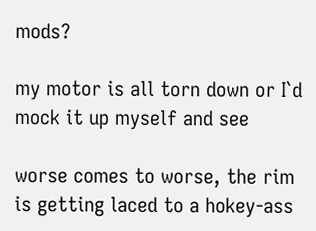mods?

my motor is all torn down or I`d mock it up myself and see

worse comes to worse, the rim is getting laced to a hokey-ass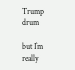Trump drum

but I`m really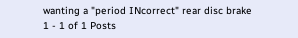wanting a "period INcorrect" rear disc brake
1 - 1 of 1 Posts